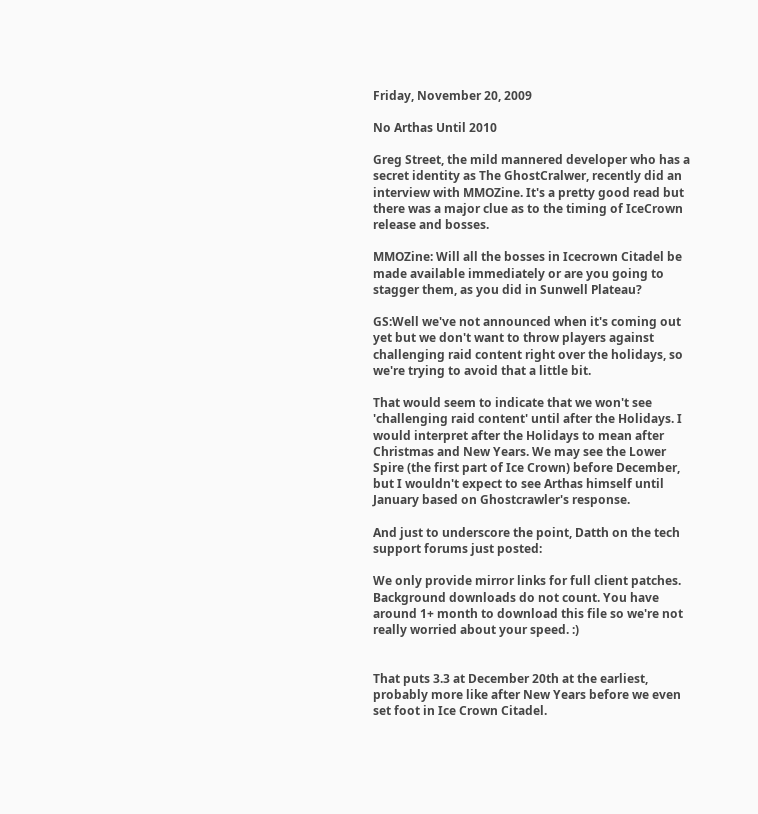Friday, November 20, 2009

No Arthas Until 2010

Greg Street, the mild mannered developer who has a secret identity as The GhostCralwer, recently did an interview with MMOZine. It's a pretty good read but there was a major clue as to the timing of IceCrown release and bosses.

MMOZine: Will all the bosses in Icecrown Citadel be made available immediately or are you going to stagger them, as you did in Sunwell Plateau?

GS:Well we've not announced when it's coming out yet but we don't want to throw players against challenging raid content right over the holidays, so we're trying to avoid that a little bit.

That would seem to indicate that we won't see 'challenging raid content' until after the Holidays. I would interpret after the Holidays to mean after Christmas and New Years. We may see the Lower Spire (the first part of Ice Crown) before December, but I wouldn't expect to see Arthas himself until January based on Ghostcrawler's response.

And just to underscore the point, Datth on the tech support forums just posted:

We only provide mirror links for full client patches. Background downloads do not count. You have around 1+ month to download this file so we're not really worried about your speed. :)


That puts 3.3 at December 20th at the earliest, probably more like after New Years before we even set foot in Ice Crown Citadel.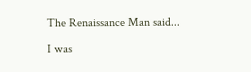The Renaissance Man said...

I was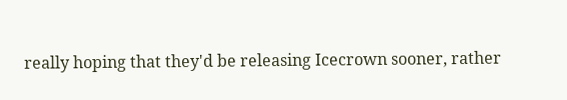really hoping that they'd be releasing Icecrown sooner, rather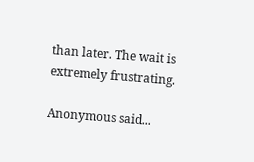than later. The wait is extremely frustrating.

Anonymous said...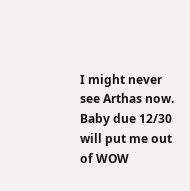I might never see Arthas now. Baby due 12/30 will put me out of WOW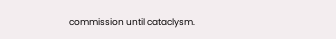commission until cataclysm.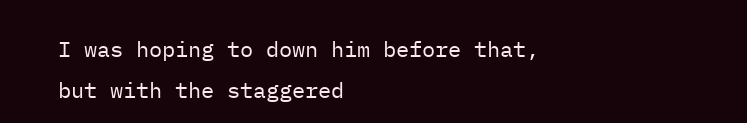I was hoping to down him before that, but with the staggered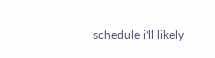schedule i'll likely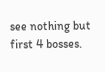see nothing but first 4 bosses.